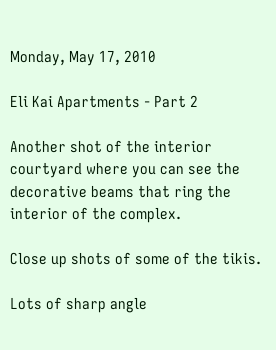Monday, May 17, 2010

Eli Kai Apartments - Part 2

Another shot of the interior courtyard where you can see the decorative beams that ring the interior of the complex.

Close up shots of some of the tikis.

Lots of sharp angle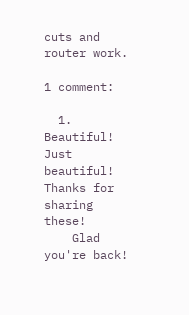cuts and router work.

1 comment:

  1. Beautiful! Just beautiful! Thanks for sharing these!
    Glad you're back!